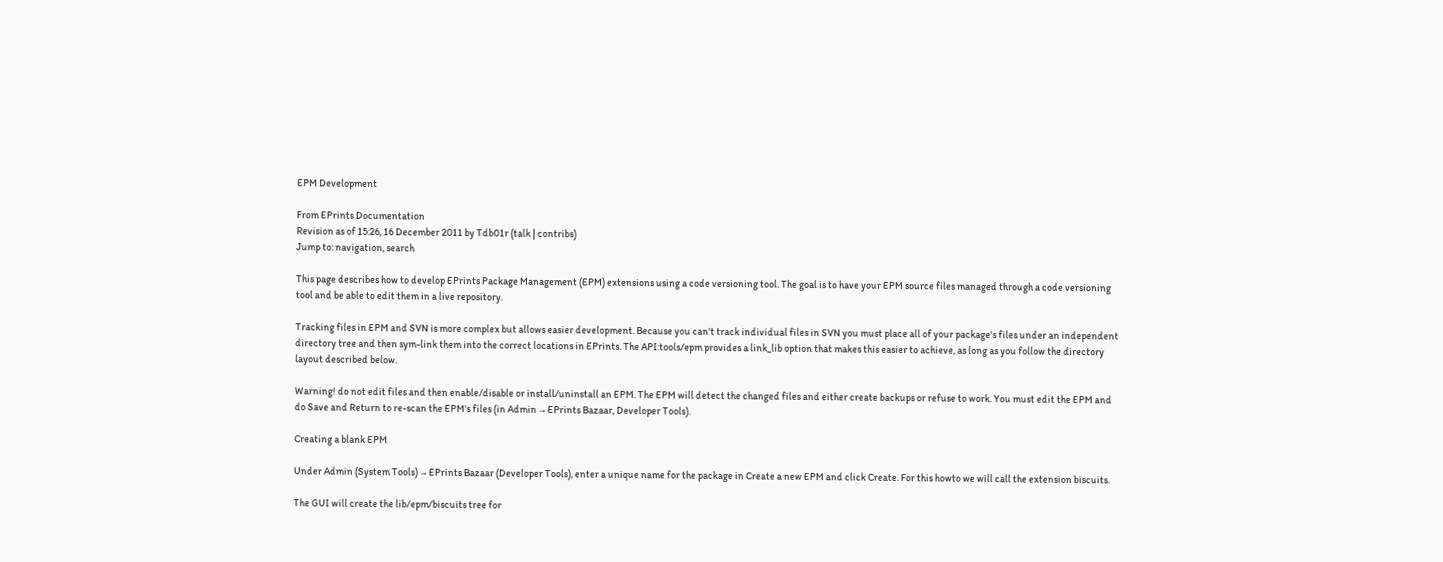EPM Development

From EPrints Documentation
Revision as of 15:26, 16 December 2011 by Tdb01r (talk | contribs)
Jump to: navigation, search

This page describes how to develop EPrints Package Management (EPM) extensions using a code versioning tool. The goal is to have your EPM source files managed through a code versioning tool and be able to edit them in a live repository.

Tracking files in EPM and SVN is more complex but allows easier development. Because you can't track individual files in SVN you must place all of your package's files under an independent directory tree and then sym-link them into the correct locations in EPrints. The API:tools/epm provides a link_lib option that makes this easier to achieve, as long as you follow the directory layout described below.

Warning! do not edit files and then enable/disable or install/uninstall an EPM. The EPM will detect the changed files and either create backups or refuse to work. You must edit the EPM and do Save and Return to re-scan the EPM's files (in Admin → EPrints Bazaar, Developer Tools).

Creating a blank EPM

Under Admin (System Tools) → EPrints Bazaar (Developer Tools), enter a unique name for the package in Create a new EPM and click Create. For this howto we will call the extension biscuits.

The GUI will create the lib/epm/biscuits tree for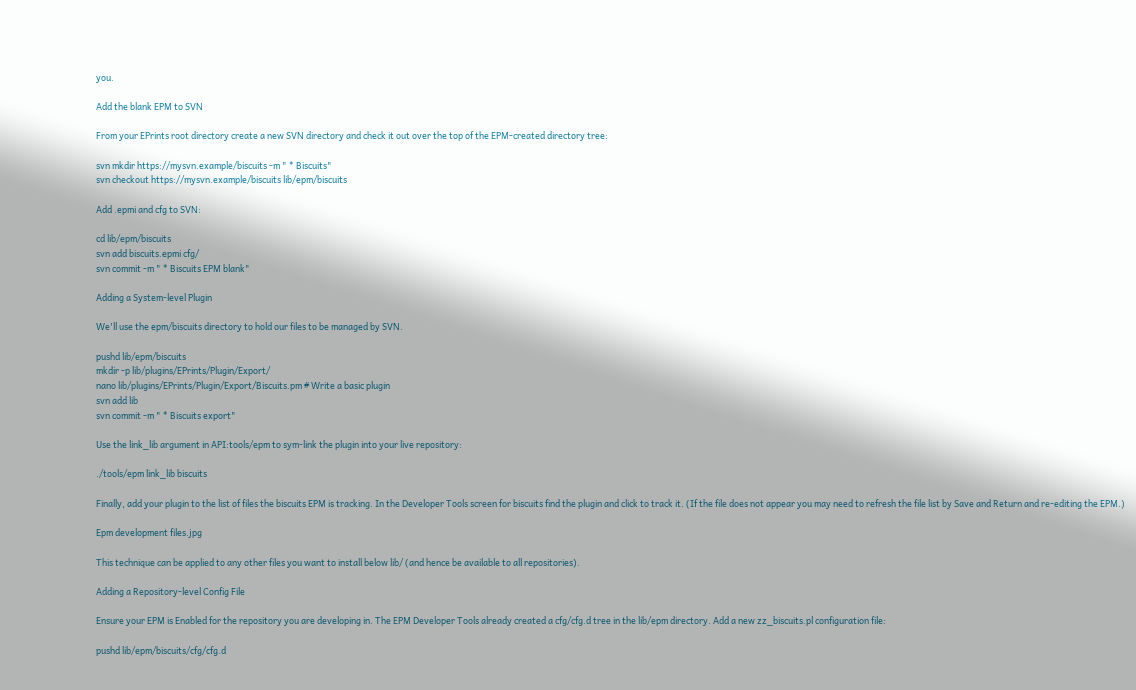you.

Add the blank EPM to SVN

From your EPrints root directory create a new SVN directory and check it out over the top of the EPM-created directory tree:

svn mkdir https://mysvn.example/biscuits -m " * Biscuits"
svn checkout https://mysvn.example/biscuits lib/epm/biscuits

Add .epmi and cfg to SVN:

cd lib/epm/biscuits
svn add biscuits.epmi cfg/
svn commit -m " * Biscuits EPM blank"

Adding a System-level Plugin

We'll use the epm/biscuits directory to hold our files to be managed by SVN.

pushd lib/epm/biscuits
mkdir -p lib/plugins/EPrints/Plugin/Export/
nano lib/plugins/EPrints/Plugin/Export/Biscuits.pm # Write a basic plugin
svn add lib
svn commit -m " * Biscuits export"

Use the link_lib argument in API:tools/epm to sym-link the plugin into your live repository:

./tools/epm link_lib biscuits

Finally, add your plugin to the list of files the biscuits EPM is tracking. In the Developer Tools screen for biscuits find the plugin and click to track it. (If the file does not appear you may need to refresh the file list by Save and Return and re-editing the EPM.)

Epm development files.jpg

This technique can be applied to any other files you want to install below lib/ (and hence be available to all repositories).

Adding a Repository-level Config File

Ensure your EPM is Enabled for the repository you are developing in. The EPM Developer Tools already created a cfg/cfg.d tree in the lib/epm directory. Add a new zz_biscuits.pl configuration file:

pushd lib/epm/biscuits/cfg/cfg.d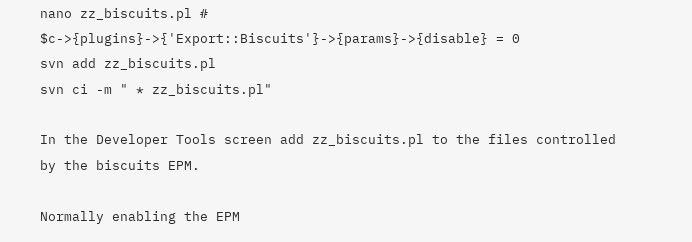nano zz_biscuits.pl # $c->{plugins}->{'Export::Biscuits'}->{params}->{disable} = 0
svn add zz_biscuits.pl
svn ci -m " * zz_biscuits.pl"

In the Developer Tools screen add zz_biscuits.pl to the files controlled by the biscuits EPM.

Normally enabling the EPM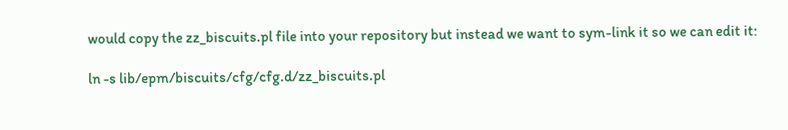would copy the zz_biscuits.pl file into your repository but instead we want to sym-link it so we can edit it:

ln -s lib/epm/biscuits/cfg/cfg.d/zz_biscuits.pl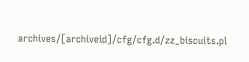archives/[archiveid]/cfg/cfg.d/zz_biscuits.pl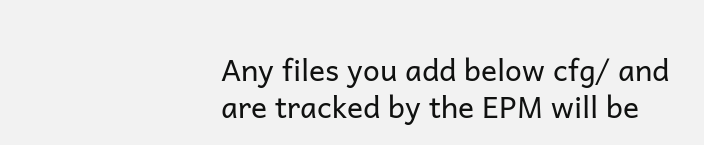Any files you add below cfg/ and are tracked by the EPM will be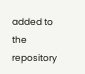added to the repository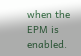when the EPM is enabled.